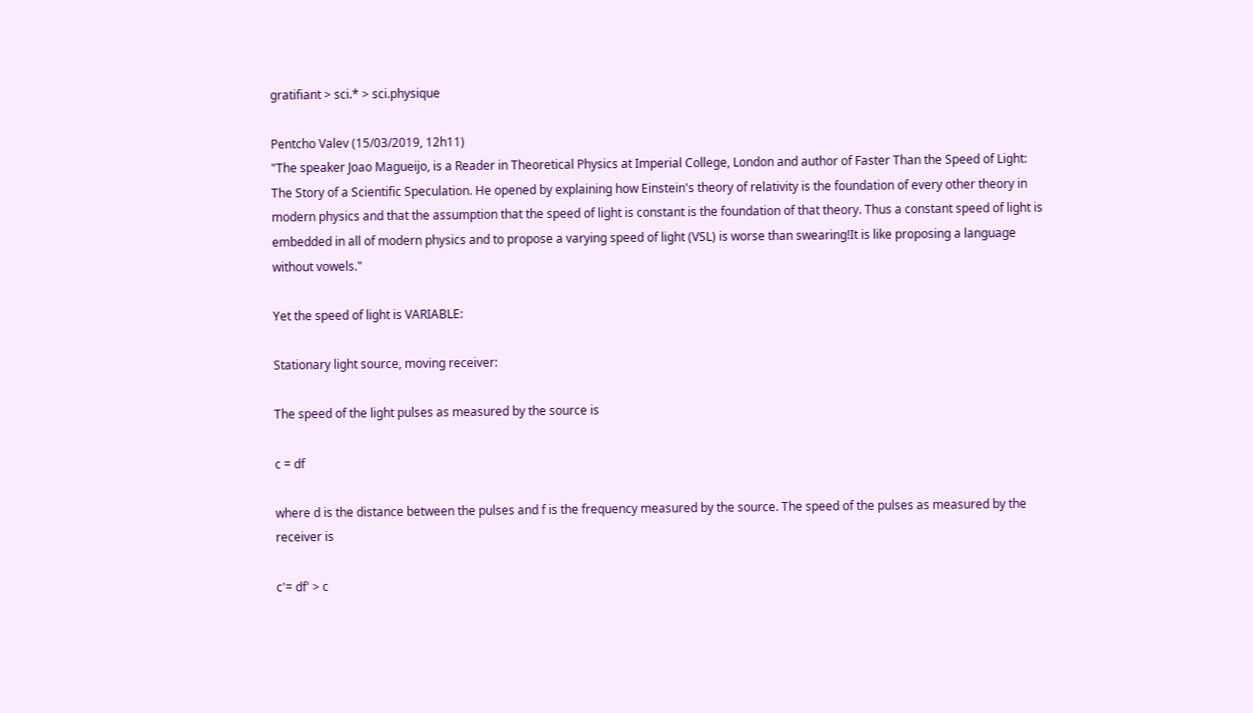gratifiant > sci.* > sci.physique

Pentcho Valev (15/03/2019, 12h11)
"The speaker Joao Magueijo, is a Reader in Theoretical Physics at Imperial College, London and author of Faster Than the Speed of Light: The Story of a Scientific Speculation. He opened by explaining how Einstein's theory of relativity is the foundation of every other theory in modern physics and that the assumption that the speed of light is constant is the foundation of that theory. Thus a constant speed of light is embedded in all of modern physics and to propose a varying speed of light (VSL) is worse than swearing!It is like proposing a language without vowels."

Yet the speed of light is VARIABLE:

Stationary light source, moving receiver:

The speed of the light pulses as measured by the source is

c = df

where d is the distance between the pulses and f is the frequency measured by the source. The speed of the pulses as measured by the receiver is

c'= df' > c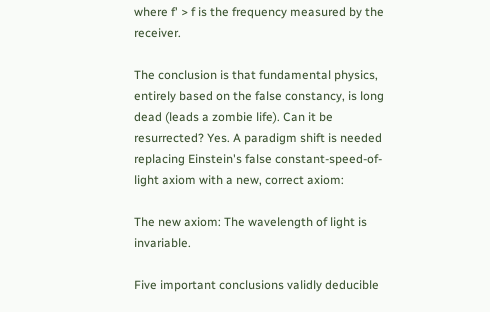where f' > f is the frequency measured by the receiver.

The conclusion is that fundamental physics, entirely based on the false constancy, is long dead (leads a zombie life). Can it be resurrected? Yes. A paradigm shift is needed replacing Einstein's false constant-speed-of-light axiom with a new, correct axiom:

The new axiom: The wavelength of light is invariable.

Five important conclusions validly deducible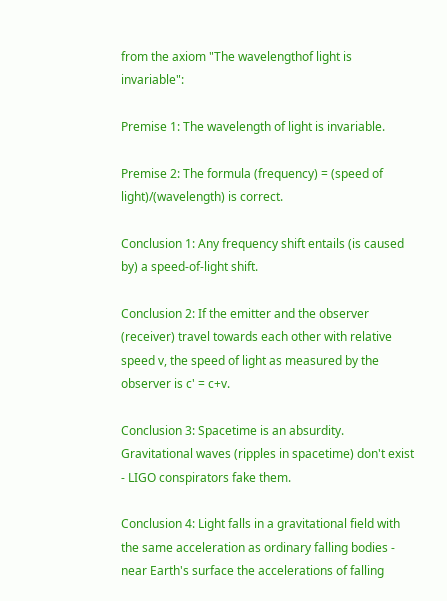from the axiom "The wavelengthof light is invariable":

Premise 1: The wavelength of light is invariable.

Premise 2: The formula (frequency) = (speed of light)/(wavelength) is correct.

Conclusion 1: Any frequency shift entails (is caused by) a speed-of-light shift.

Conclusion 2: If the emitter and the observer (receiver) travel towards each other with relative speed v, the speed of light as measured by the observer is c' = c+v.

Conclusion 3: Spacetime is an absurdity. Gravitational waves (ripples in spacetime) don't exist - LIGO conspirators fake them.

Conclusion 4: Light falls in a gravitational field with the same acceleration as ordinary falling bodies - near Earth's surface the accelerations of falling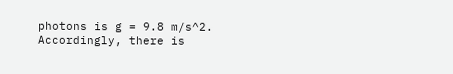photons is g = 9.8 m/s^2. Accordingly, there is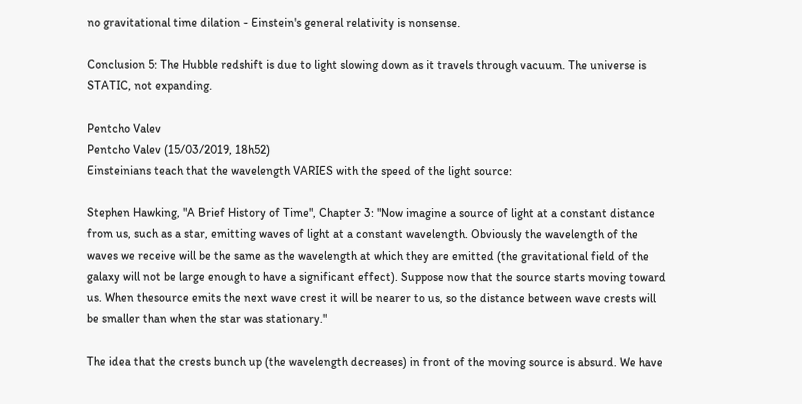no gravitational time dilation - Einstein's general relativity is nonsense.

Conclusion 5: The Hubble redshift is due to light slowing down as it travels through vacuum. The universe is STATIC, not expanding.

Pentcho Valev
Pentcho Valev (15/03/2019, 18h52)
Einsteinians teach that the wavelength VARIES with the speed of the light source:

Stephen Hawking, "A Brief History of Time", Chapter 3: "Now imagine a source of light at a constant distance from us, such as a star, emitting waves of light at a constant wavelength. Obviously the wavelength of the waves we receive will be the same as the wavelength at which they are emitted (the gravitational field of the galaxy will not be large enough to have a significant effect). Suppose now that the source starts moving toward us. When thesource emits the next wave crest it will be nearer to us, so the distance between wave crests will be smaller than when the star was stationary."

The idea that the crests bunch up (the wavelength decreases) in front of the moving source is absurd. We have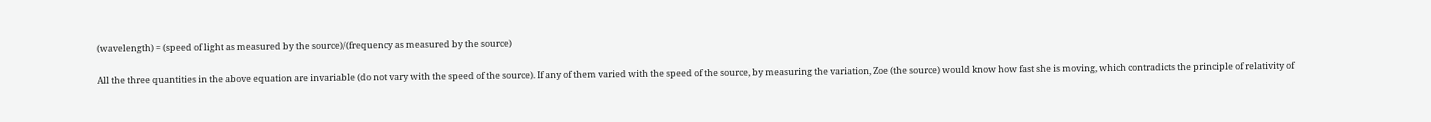(wavelength) = (speed of light as measured by the source)/(frequency as measured by the source)

All the three quantities in the above equation are invariable (do not vary with the speed of the source). If any of them varied with the speed of the source, by measuring the variation, Zoe (the source) would know how fast she is moving, which contradicts the principle of relativity of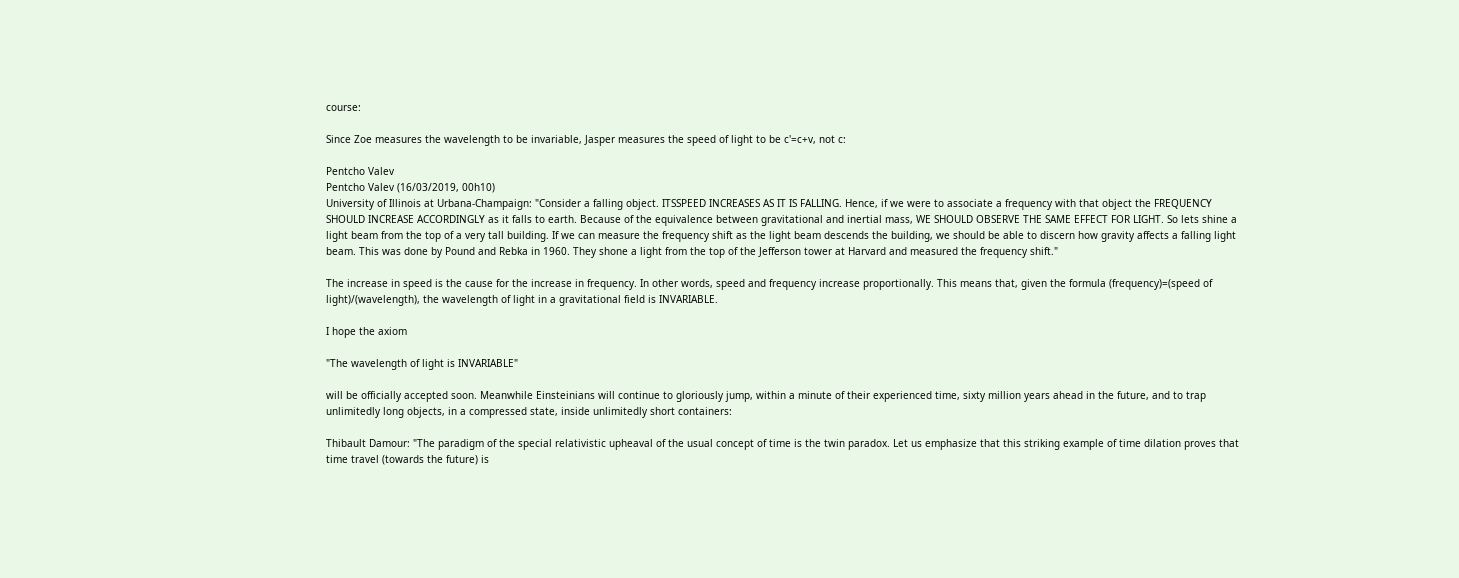course:

Since Zoe measures the wavelength to be invariable, Jasper measures the speed of light to be c'=c+v, not c:

Pentcho Valev
Pentcho Valev (16/03/2019, 00h10)
University of Illinois at Urbana-Champaign: "Consider a falling object. ITSSPEED INCREASES AS IT IS FALLING. Hence, if we were to associate a frequency with that object the FREQUENCY SHOULD INCREASE ACCORDINGLY as it falls to earth. Because of the equivalence between gravitational and inertial mass, WE SHOULD OBSERVE THE SAME EFFECT FOR LIGHT. So lets shine a light beam from the top of a very tall building. If we can measure the frequency shift as the light beam descends the building, we should be able to discern how gravity affects a falling light beam. This was done by Pound and Rebka in 1960. They shone a light from the top of the Jefferson tower at Harvard and measured the frequency shift."

The increase in speed is the cause for the increase in frequency. In other words, speed and frequency increase proportionally. This means that, given the formula (frequency)=(speed of light)/(wavelength), the wavelength of light in a gravitational field is INVARIABLE.

I hope the axiom

"The wavelength of light is INVARIABLE"

will be officially accepted soon. Meanwhile Einsteinians will continue to gloriously jump, within a minute of their experienced time, sixty million years ahead in the future, and to trap unlimitedly long objects, in a compressed state, inside unlimitedly short containers:

Thibault Damour: "The paradigm of the special relativistic upheaval of the usual concept of time is the twin paradox. Let us emphasize that this striking example of time dilation proves that time travel (towards the future) is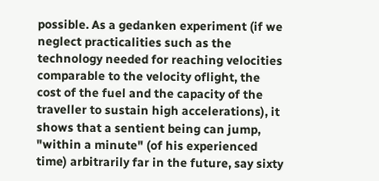possible. As a gedanken experiment (if we neglect practicalities such as the technology needed for reaching velocities comparable to the velocity oflight, the cost of the fuel and the capacity of the traveller to sustain high accelerations), it shows that a sentient being can jump, "within a minute" (of his experienced time) arbitrarily far in the future, say sixty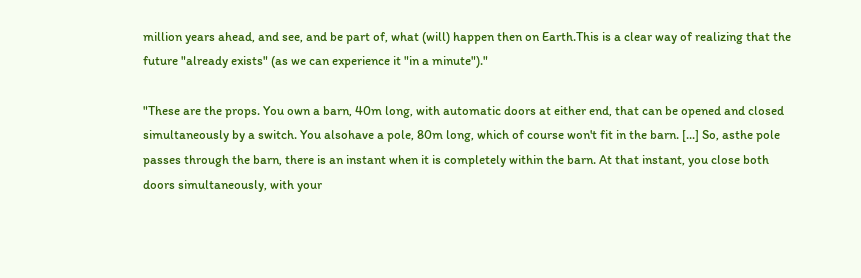million years ahead, and see, and be part of, what (will) happen then on Earth.This is a clear way of realizing that the future "already exists" (as we can experience it "in a minute")."

"These are the props. You own a barn, 40m long, with automatic doors at either end, that can be opened and closed simultaneously by a switch. You alsohave a pole, 80m long, which of course won't fit in the barn. [...] So, asthe pole passes through the barn, there is an instant when it is completely within the barn. At that instant, you close both doors simultaneously, with your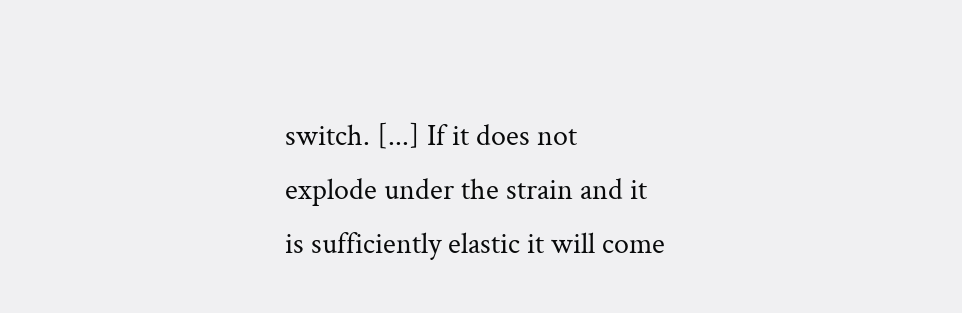switch. [...] If it does not explode under the strain and it is sufficiently elastic it will come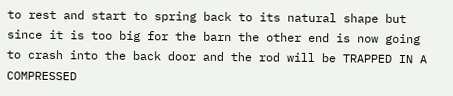to rest and start to spring back to its natural shape but since it is too big for the barn the other end is now going to crash into the back door and the rod will be TRAPPED IN A COMPRESSED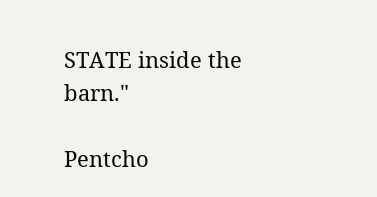STATE inside the barn."

Pentcho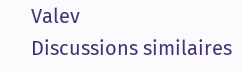Valev
Discussions similaires